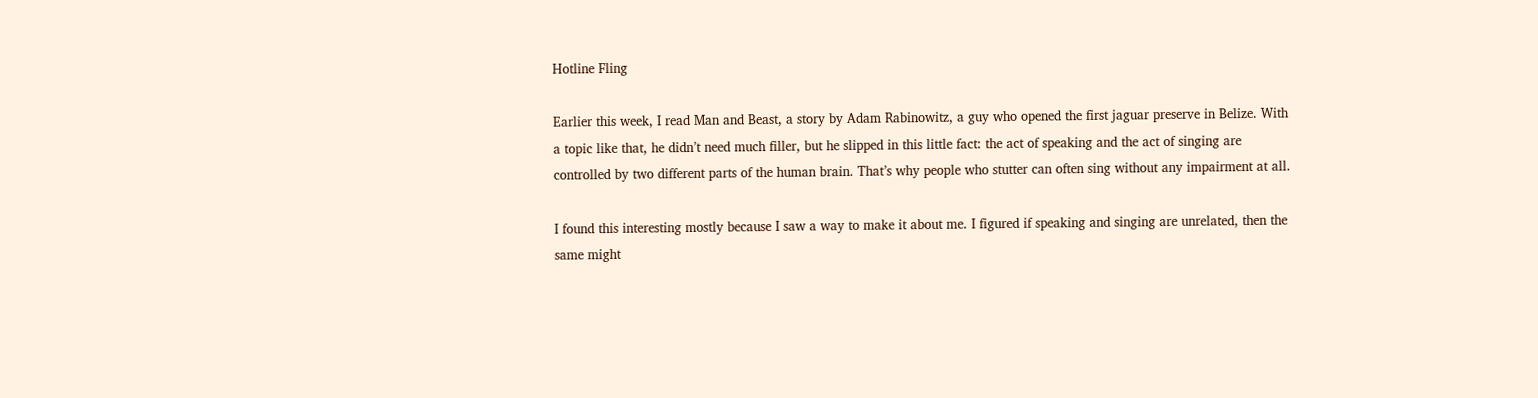Hotline Fling

Earlier this week, I read Man and Beast, a story by Adam Rabinowitz, a guy who opened the first jaguar preserve in Belize. With a topic like that, he didn’t need much filler, but he slipped in this little fact: the act of speaking and the act of singing are controlled by two different parts of the human brain. That’s why people who stutter can often sing without any impairment at all.

I found this interesting mostly because I saw a way to make it about me. I figured if speaking and singing are unrelated, then the same might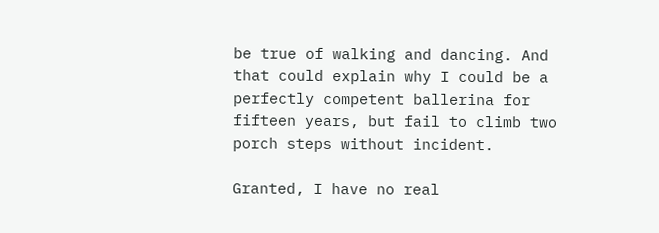be true of walking and dancing. And that could explain why I could be a perfectly competent ballerina for fifteen years, but fail to climb two porch steps without incident.

Granted, I have no real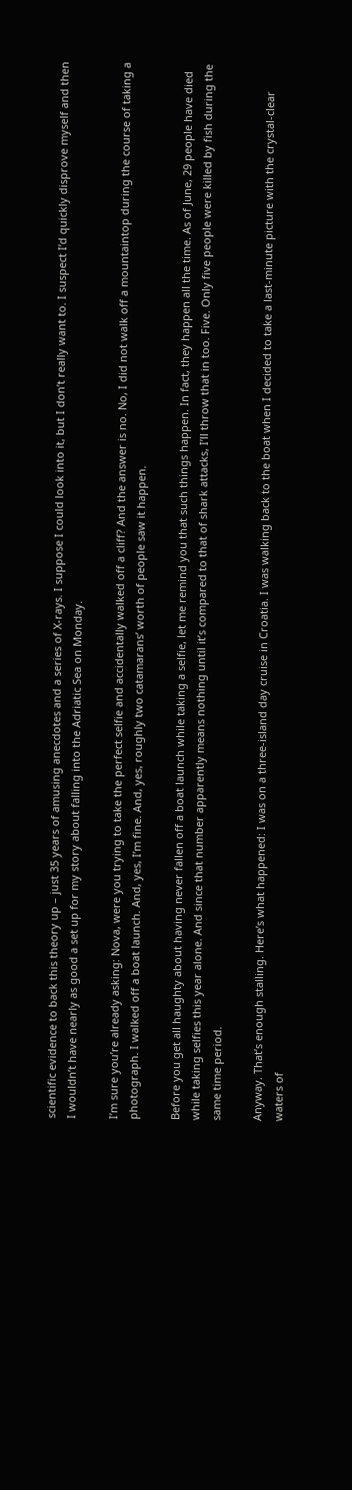scientific evidence to back this theory up – just 35 years of amusing anecdotes and a series of X-rays. I suppose I could look into it, but I don’t really want to. I suspect I’d quickly disprove myself and then I wouldn’t have nearly as good a set up for my story about falling into the Adriatic Sea on Monday.

I’m sure you’re already asking: Nova, were you trying to take the perfect selfie and accidentally walked off a cliff? And the answer is no. No, I did not walk off a mountaintop during the course of taking a photograph. I walked off a boat launch. And, yes, I’m fine. And, yes, roughly two catamarans’ worth of people saw it happen.

Before you get all haughty about having never fallen off a boat launch while taking a selfie, let me remind you that such things happen. In fact, they happen all the time. As of June, 29 people have died while taking selfies this year alone. And since that number apparently means nothing until it’s compared to that of shark attacks, I’ll throw that in too. Five. Only five people were killed by fish during the same time period.

Anyway. That’s enough stalling. Here’s what happened: I was on a three-island day cruise in Croatia. I was walking back to the boat when I decided to take a last-minute picture with the crystal-clear waters of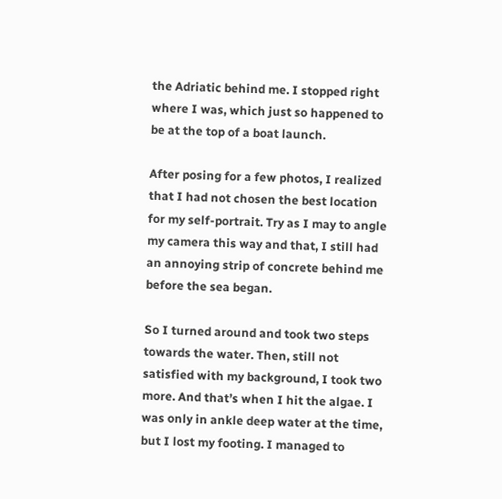the Adriatic behind me. I stopped right where I was, which just so happened to be at the top of a boat launch.

After posing for a few photos, I realized that I had not chosen the best location for my self-portrait. Try as I may to angle my camera this way and that, I still had an annoying strip of concrete behind me before the sea began.

So I turned around and took two steps towards the water. Then, still not satisfied with my background, I took two more. And that’s when I hit the algae. I was only in ankle deep water at the time, but I lost my footing. I managed to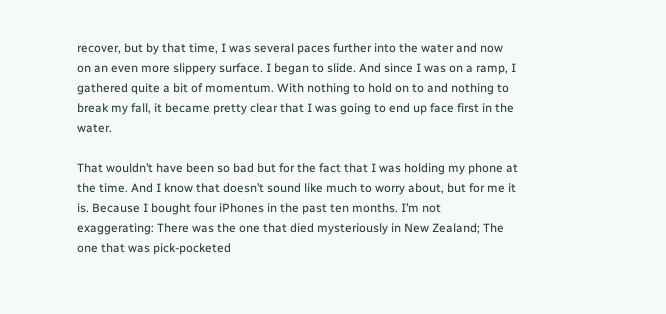recover, but by that time, I was several paces further into the water and now on an even more slippery surface. I began to slide. And since I was on a ramp, I gathered quite a bit of momentum. With nothing to hold on to and nothing to break my fall, it became pretty clear that I was going to end up face first in the water.

That wouldn’t have been so bad but for the fact that I was holding my phone at the time. And I know that doesn’t sound like much to worry about, but for me it is. Because I bought four iPhones in the past ten months. I’m not exaggerating: There was the one that died mysteriously in New Zealand; The one that was pick-pocketed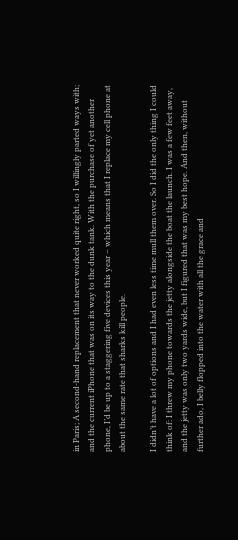in Paris; A second-hand replacement that never worked quite right, so I willingly parted ways with; and the current iPhone that was on its way to the dunk tank. With the purchase of yet another phone, I’d be up to a staggering five devices this year – which means that I replace my cell phone at about the same rate that sharks kill people.

I didn’t have a lot of options and I had even less time mull them over. So I did the only thing I could think of: I threw my phone towards the jetty alongside the boat the launch. I was a few feet away, and the jetty was only two yards wide, but I figured that was my best hope. And then, without further ado, I belly flopped into the water with all the grace and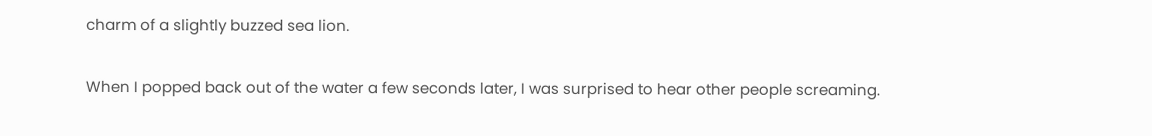charm of a slightly buzzed sea lion.

When I popped back out of the water a few seconds later, I was surprised to hear other people screaming.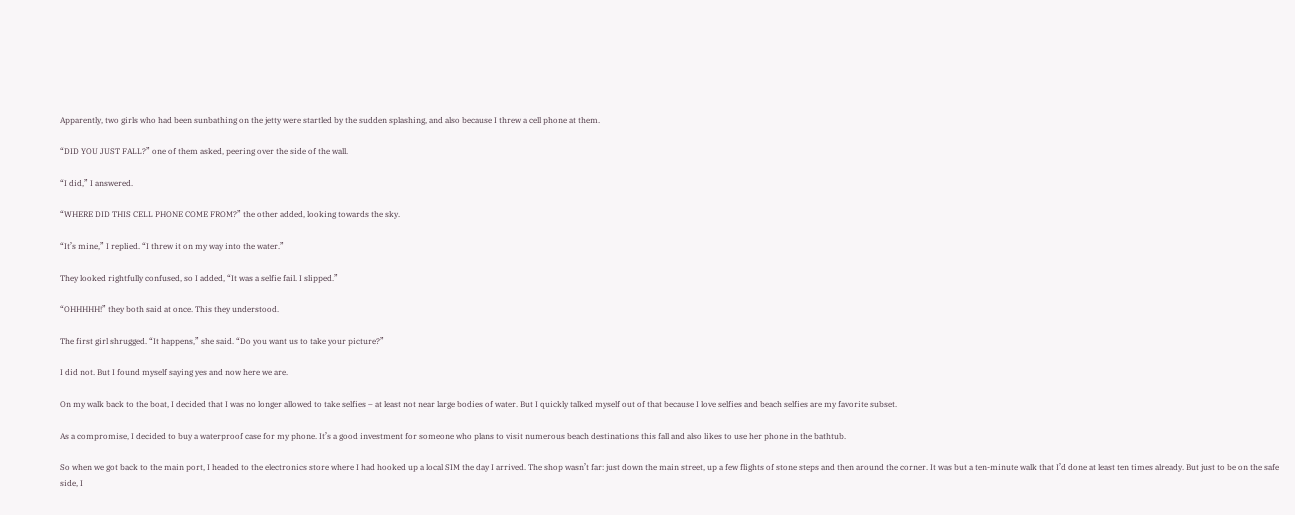Apparently, two girls who had been sunbathing on the jetty were startled by the sudden splashing, and also because I threw a cell phone at them.

“DID YOU JUST FALL?” one of them asked, peering over the side of the wall.

“I did,” I answered.

“WHERE DID THIS CELL PHONE COME FROM?” the other added, looking towards the sky.

“It’s mine,” I replied. “I threw it on my way into the water.”

They looked rightfully confused, so I added, “It was a selfie fail. I slipped.”

“OHHHHH!” they both said at once. This they understood.

The first girl shrugged. “It happens,” she said. “Do you want us to take your picture?”

I did not. But I found myself saying yes and now here we are.

On my walk back to the boat, I decided that I was no longer allowed to take selfies – at least not near large bodies of water. But I quickly talked myself out of that because I love selfies and beach selfies are my favorite subset.

As a compromise, I decided to buy a waterproof case for my phone. It’s a good investment for someone who plans to visit numerous beach destinations this fall and also likes to use her phone in the bathtub.

So when we got back to the main port, I headed to the electronics store where I had hooked up a local SIM the day I arrived. The shop wasn’t far: just down the main street, up a few flights of stone steps and then around the corner. It was but a ten-minute walk that I’d done at least ten times already. But just to be on the safe side, I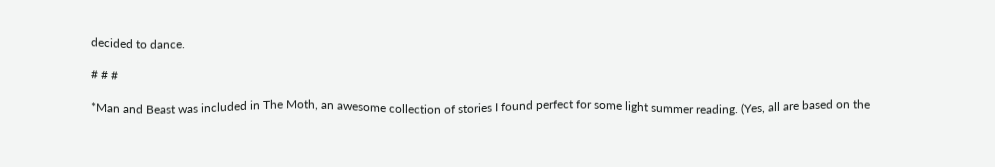decided to dance.

# # #

*Man and Beast was included in The Moth, an awesome collection of stories I found perfect for some light summer reading. (Yes, all are based on the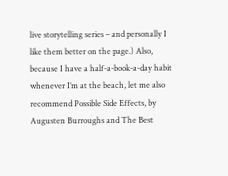live storytelling series – and personally I like them better on the page.) Also, because I have a half-a-book-a-day habit whenever I’m at the beach, let me also recommend Possible Side Effects, by Augusten Burroughs and The Best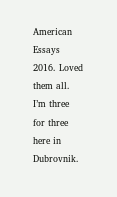American Essays 2016. Loved them all. I’m three for three here in Dubrovnik.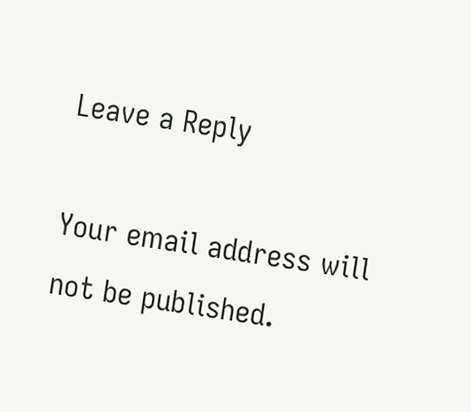Leave a Reply

Your email address will not be published.